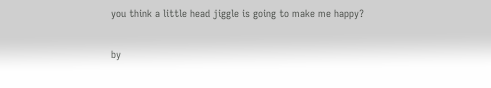you think a little head jiggle is going to make me happy?

by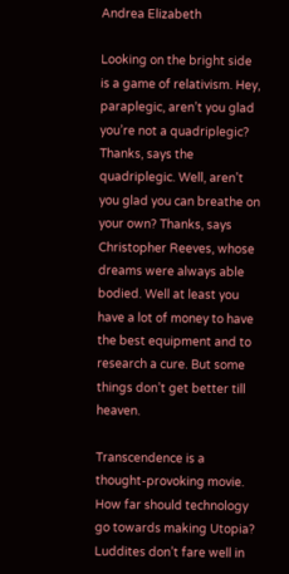Andrea Elizabeth

Looking on the bright side is a game of relativism. Hey, paraplegic, aren’t you glad you’re not a quadriplegic? Thanks, says the quadriplegic. Well, aren’t you glad you can breathe on your own? Thanks, says Christopher Reeves, whose dreams were always able bodied. Well at least you have a lot of money to have the best equipment and to research a cure. But some things don’t get better till heaven.

Transcendence is a thought-provoking movie. How far should technology go towards making Utopia? Luddites don’t fare well in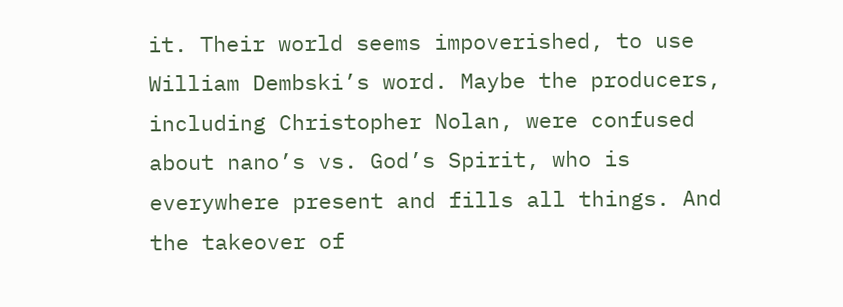it. Their world seems impoverished, to use William Dembski’s word. Maybe the producers, including Christopher Nolan, were confused about nano’s vs. God’s Spirit, who is everywhere present and fills all things. And the takeover of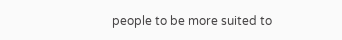people to be more suited to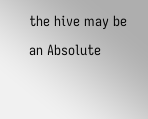the hive may be an Absolute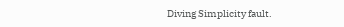Diving Simplicity fault.